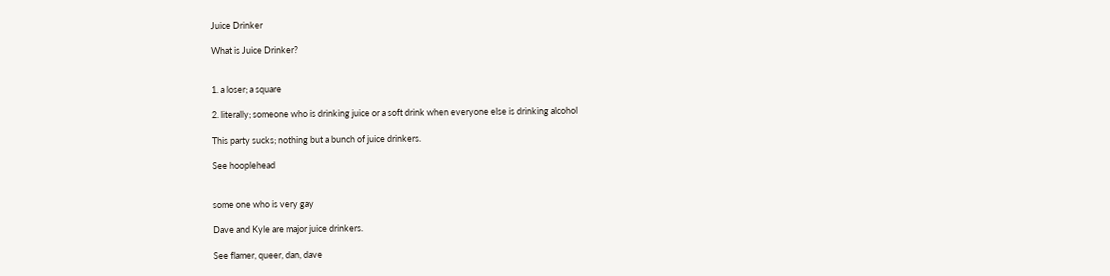Juice Drinker

What is Juice Drinker?


1. a loser; a square

2. literally; someone who is drinking juice or a soft drink when everyone else is drinking alcohol

This party sucks; nothing but a bunch of juice drinkers.

See hooplehead


some one who is very gay

Dave and Kyle are major juice drinkers.

See flamer, queer, dan, dave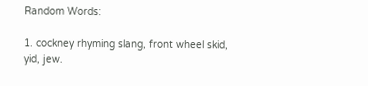Random Words:

1. cockney rhyming slang, front wheel skid, yid, jew.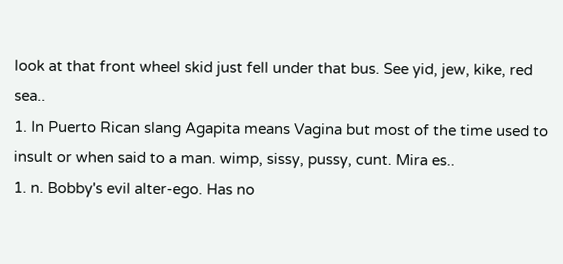look at that front wheel skid just fell under that bus. See yid, jew, kike, red sea..
1. In Puerto Rican slang Agapita means Vagina but most of the time used to insult or when said to a man. wimp, sissy, pussy, cunt. Mira es..
1. n. Bobby's evil alter-ego. Has no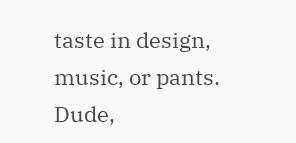taste in design, music, or pants. Dude,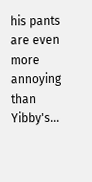his pants are even more annoying than Yibby's...